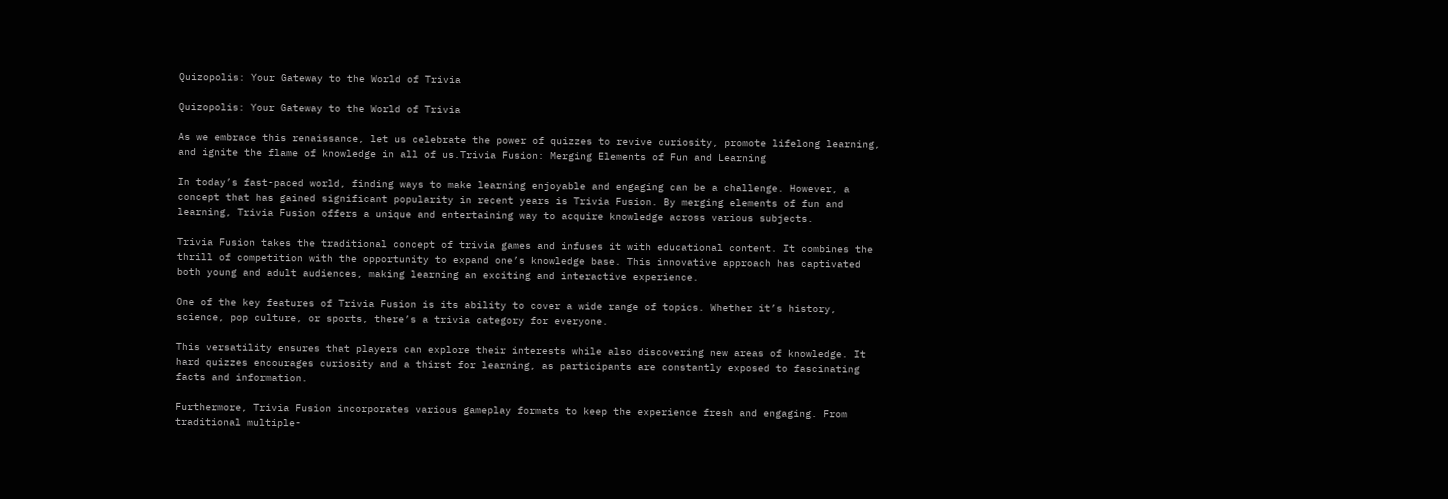Quizopolis: Your Gateway to the World of Trivia

Quizopolis: Your Gateway to the World of Trivia

As we embrace this renaissance, let us celebrate the power of quizzes to revive curiosity, promote lifelong learning, and ignite the flame of knowledge in all of us.Trivia Fusion: Merging Elements of Fun and Learning

In today’s fast-paced world, finding ways to make learning enjoyable and engaging can be a challenge. However, a concept that has gained significant popularity in recent years is Trivia Fusion. By merging elements of fun and learning, Trivia Fusion offers a unique and entertaining way to acquire knowledge across various subjects.

Trivia Fusion takes the traditional concept of trivia games and infuses it with educational content. It combines the thrill of competition with the opportunity to expand one’s knowledge base. This innovative approach has captivated both young and adult audiences, making learning an exciting and interactive experience.

One of the key features of Trivia Fusion is its ability to cover a wide range of topics. Whether it’s history, science, pop culture, or sports, there’s a trivia category for everyone.

This versatility ensures that players can explore their interests while also discovering new areas of knowledge. It hard quizzes encourages curiosity and a thirst for learning, as participants are constantly exposed to fascinating facts and information.

Furthermore, Trivia Fusion incorporates various gameplay formats to keep the experience fresh and engaging. From traditional multiple-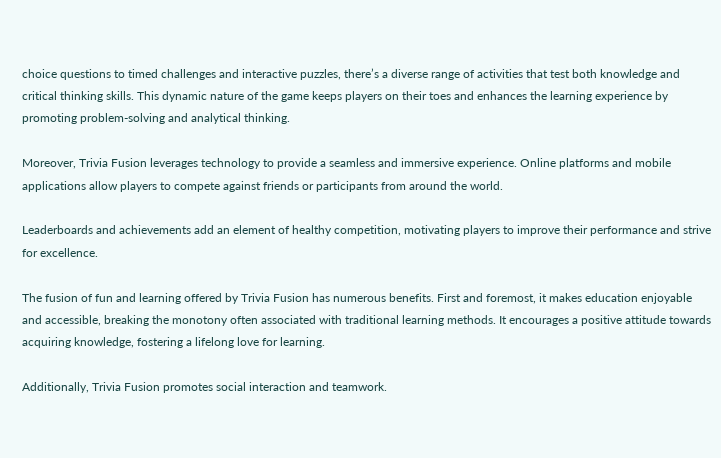choice questions to timed challenges and interactive puzzles, there’s a diverse range of activities that test both knowledge and critical thinking skills. This dynamic nature of the game keeps players on their toes and enhances the learning experience by promoting problem-solving and analytical thinking.

Moreover, Trivia Fusion leverages technology to provide a seamless and immersive experience. Online platforms and mobile applications allow players to compete against friends or participants from around the world.

Leaderboards and achievements add an element of healthy competition, motivating players to improve their performance and strive for excellence.

The fusion of fun and learning offered by Trivia Fusion has numerous benefits. First and foremost, it makes education enjoyable and accessible, breaking the monotony often associated with traditional learning methods. It encourages a positive attitude towards acquiring knowledge, fostering a lifelong love for learning.

Additionally, Trivia Fusion promotes social interaction and teamwork.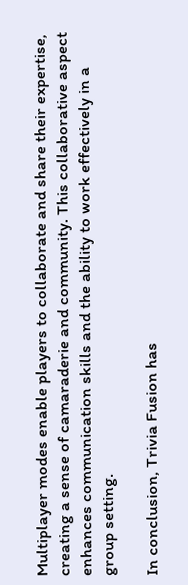Multiplayer modes enable players to collaborate and share their expertise, creating a sense of camaraderie and community. This collaborative aspect enhances communication skills and the ability to work effectively in a group setting.

In conclusion, Trivia Fusion has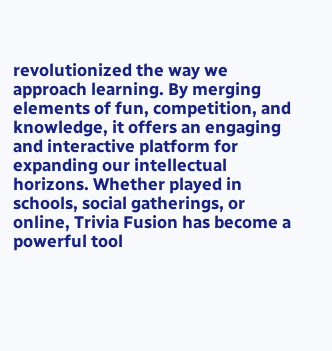revolutionized the way we approach learning. By merging elements of fun, competition, and knowledge, it offers an engaging and interactive platform for expanding our intellectual horizons. Whether played in schools, social gatherings, or online, Trivia Fusion has become a powerful tool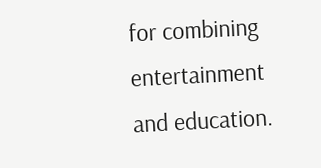for combining entertainment and education.